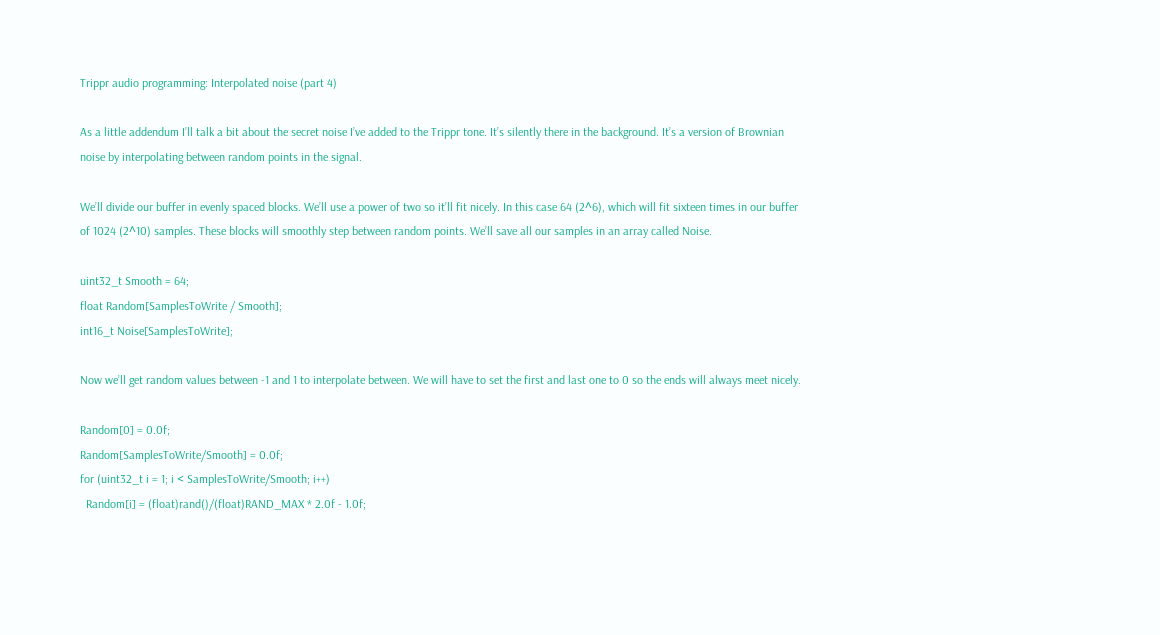Trippr audio programming: Interpolated noise (part 4)

As a little addendum I’ll talk a bit about the secret noise I’ve added to the Trippr tone. It’s silently there in the background. It’s a version of Brownian noise by interpolating between random points in the signal.

We’ll divide our buffer in evenly spaced blocks. We’ll use a power of two so it’ll fit nicely. In this case 64 (2^6), which will fit sixteen times in our buffer of 1024 (2^10) samples. These blocks will smoothly step between random points. We’ll save all our samples in an array called Noise.

uint32_t Smooth = 64;
float Random[SamplesToWrite / Smooth];
int16_t Noise[SamplesToWrite];

Now we’ll get random values between -1 and 1 to interpolate between. We will have to set the first and last one to 0 so the ends will always meet nicely.

Random[0] = 0.0f;
Random[SamplesToWrite/Smooth] = 0.0f;
for (uint32_t i = 1; i < SamplesToWrite/Smooth; i++)
  Random[i] = (float)rand()/(float)RAND_MAX * 2.0f - 1.0f;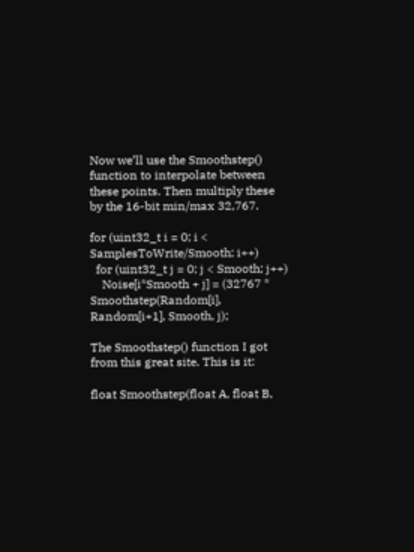Now we’ll use the Smoothstep() function to interpolate between these points. Then multiply these by the 16-bit min/max 32,767.

for (uint32_t i = 0; i < SamplesToWrite/Smooth; i++)
  for (uint32_t j = 0; j < Smooth; j++)
    Noise[i*Smooth + j] = (32767 * Smoothstep(Random[i], Random[i+1], Smooth, j);

The Smoothstep() function I got from this great site. This is it:

float Smoothstep(float A, float B,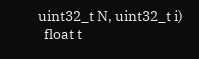uint32_t N, uint32_t i)
  float t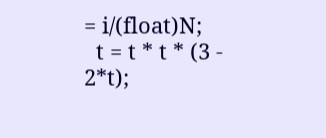= i/(float)N;
  t = t * t * (3 - 2*t);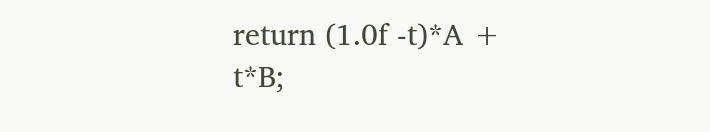return (1.0f -t)*A + t*B;